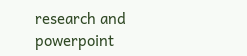research and powerpoint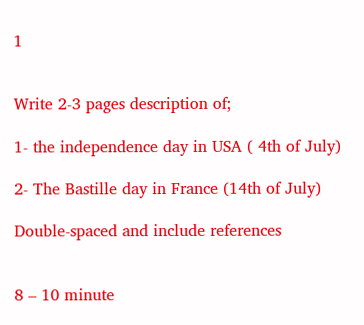1


Write 2-3 pages description of;

1- the independence day in USA ( 4th of July)

2- The Bastille day in France (14th of July)

Double-spaced and include references


8 – 10 minute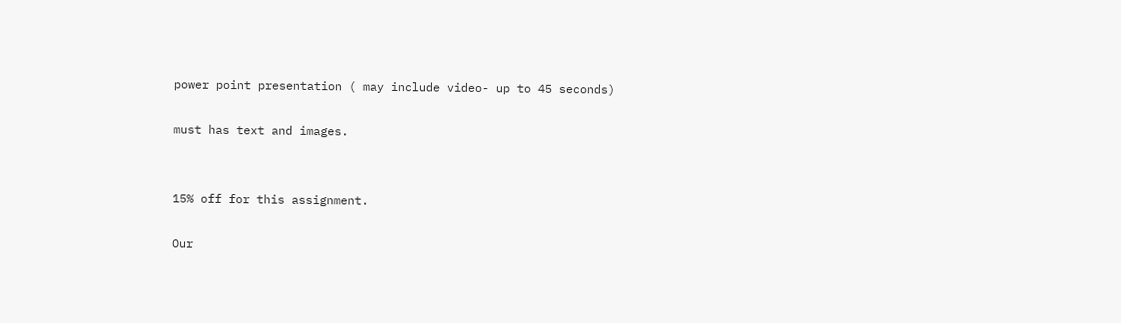power point presentation ( may include video- up to 45 seconds)

must has text and images.


15% off for this assignment.

Our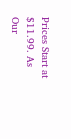Prices Start at $11.99. As Our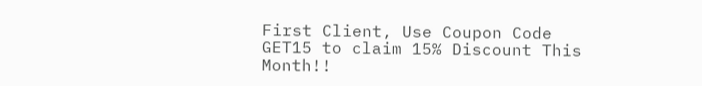First Client, Use Coupon Code GET15 to claim 15% Discount This Month!!